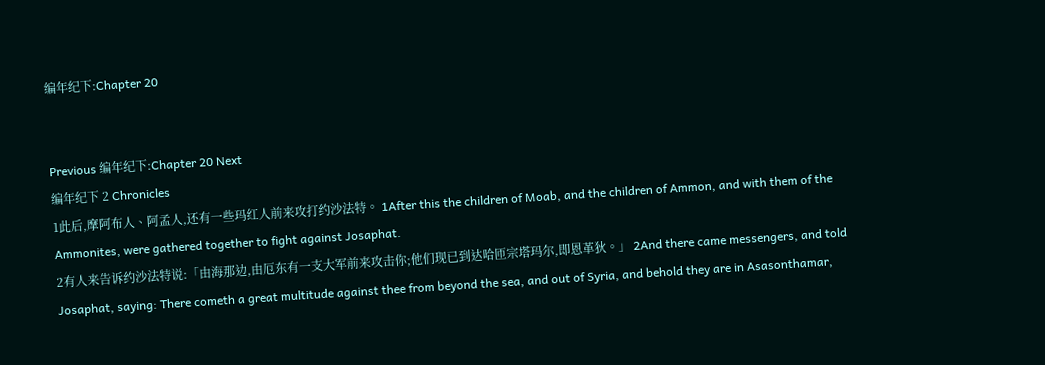编年纪下:Chapter 20


Previous 编年纪下:Chapter 20 Next
编年纪下 2 Chronicles
1此后,摩阿布人、阿孟人,还有一些玛红人前来攻打约沙法特。 1After this the children of Moab, and the children of Ammon, and with them of the Ammonites, were gathered together to fight against Josaphat.
2有人来告诉约沙法特说:「由海那边,由厄东有一支大军前来攻击你;他们现已到达哈匝宗塔玛尔,即恩革狄。」 2And there came messengers, and told Josaphat, saying: There cometh a great multitude against thee from beyond the sea, and out of Syria, and behold they are in Asasonthamar,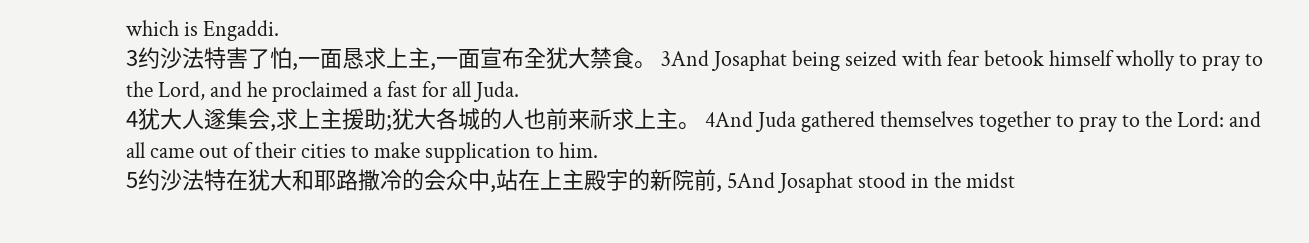which is Engaddi.
3约沙法特害了怕,一面恳求上主,一面宣布全犹大禁食。 3And Josaphat being seized with fear betook himself wholly to pray to the Lord, and he proclaimed a fast for all Juda.
4犹大人遂集会,求上主援助;犹大各城的人也前来祈求上主。 4And Juda gathered themselves together to pray to the Lord: and all came out of their cities to make supplication to him.
5约沙法特在犹大和耶路撒冷的会众中,站在上主殿宇的新院前, 5And Josaphat stood in the midst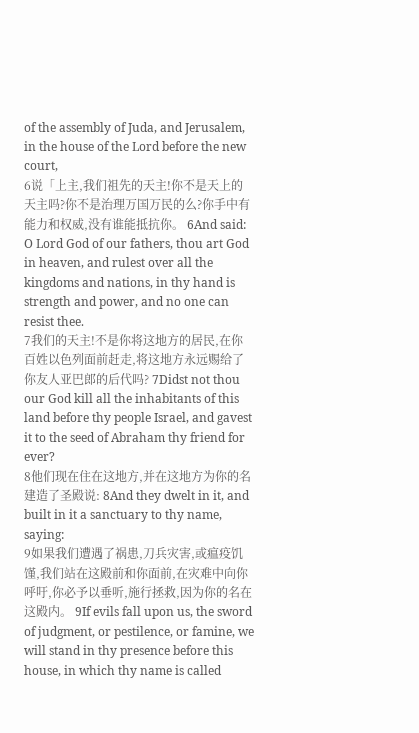of the assembly of Juda, and Jerusalem, in the house of the Lord before the new court,
6说「上主,我们祖先的天主!你不是天上的天主吗?你不是治理万国万民的么?你手中有能力和权威,没有谁能抵抗你。 6And said: O Lord God of our fathers, thou art God in heaven, and rulest over all the kingdoms and nations, in thy hand is strength and power, and no one can resist thee.
7我们的天主!不是你将这地方的居民,在你百姓以色列面前赶走,将这地方永远赐给了你友人亚巴郎的后代吗? 7Didst not thou our God kill all the inhabitants of this land before thy people Israel, and gavest it to the seed of Abraham thy friend for ever?
8他们现在住在这地方,并在这地方为你的名建造了圣殿说: 8And they dwelt in it, and built in it a sanctuary to thy name, saying:
9如果我们遭遇了祸患,刀兵灾害,或瘟疫饥馑,我们站在这殿前和你面前,在灾难中向你呼吁,你必予以垂听,施行拯救,因为你的名在这殿内。 9If evils fall upon us, the sword of judgment, or pestilence, or famine, we will stand in thy presence before this house, in which thy name is called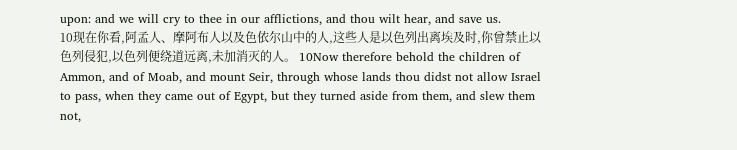upon: and we will cry to thee in our afflictions, and thou wilt hear, and save us.
10现在你看,阿孟人、摩阿布人以及色依尔山中的人,这些人是以色列出离埃及时,你曾禁止以色列侵犯,以色列便绕道远离,未加消灭的人。 10Now therefore behold the children of Ammon, and of Moab, and mount Seir, through whose lands thou didst not allow Israel to pass, when they came out of Egypt, but they turned aside from them, and slew them not,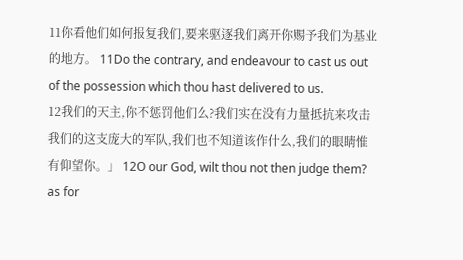11你看他们如何报复我们,要来驱逐我们离开你赐予我们为基业的地方。 11Do the contrary, and endeavour to cast us out of the possession which thou hast delivered to us.
12我们的天主,你不惩罚他们么?我们实在没有力量抵抗来攻击我们的这支庞大的军队,我们也不知道该作什么,我们的眼睛惟有仰望你。」 12O our God, wilt thou not then judge them? as for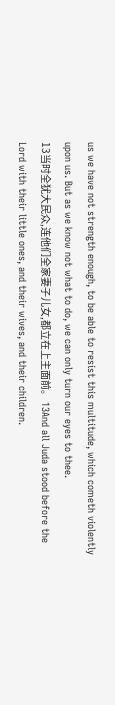us we have not strength enough, to be able to resist this multitude, which cometh violently upon us. But as we know not what to do, we can only turn our eyes to thee.
13当时全犹大民众,连他们全家妻子儿女,都立在上主面前。 13And all Juda stood before the Lord with their little ones, and their wives, and their children.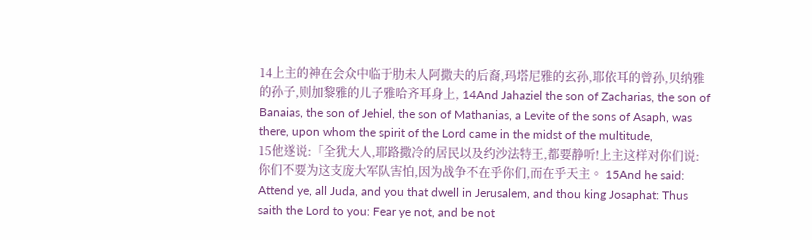14上主的神在会众中临于肋未人阿撒夫的后裔,玛塔尼雅的玄孙,耶依耳的曾孙,贝纳雅的孙子,则加黎雅的儿子雅哈齐耳身上, 14And Jahaziel the son of Zacharias, the son of Banaias, the son of Jehiel, the son of Mathanias, a Levite of the sons of Asaph, was there, upon whom the spirit of the Lord came in the midst of the multitude,
15他遂说:「全犹大人,耶路撒冷的居民以及约沙法特王,都要静听!上主这样对你们说:你们不要为这支庞大军队害怕,因为战争不在乎你们,而在乎天主。 15And he said: Attend ye, all Juda, and you that dwell in Jerusalem, and thou king Josaphat: Thus saith the Lord to you: Fear ye not, and be not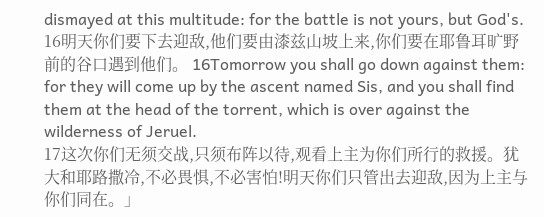dismayed at this multitude: for the battle is not yours, but God's.
16明天你们要下去迎敌,他们要由漆兹山坡上来,你们要在耶鲁耳旷野前的谷口遇到他们。 16Tomorrow you shall go down against them: for they will come up by the ascent named Sis, and you shall find them at the head of the torrent, which is over against the wilderness of Jeruel.
17这次你们无须交战,只须布阵以待,观看上主为你们所行的救援。犹大和耶路撒冷,不必畏惧,不必害怕!明天你们只管出去迎敌,因为上主与你们同在。」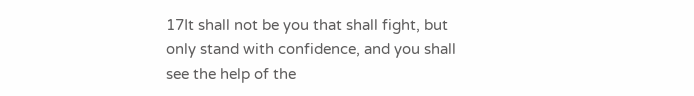17It shall not be you that shall fight, but only stand with confidence, and you shall see the help of the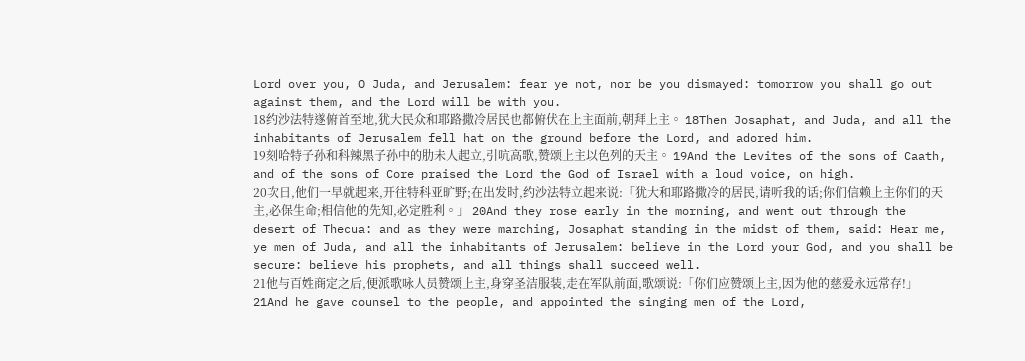Lord over you, O Juda, and Jerusalem: fear ye not, nor be you dismayed: tomorrow you shall go out against them, and the Lord will be with you.
18约沙法特遂俯首至地,犹大民众和耶路撒冷居民也都俯伏在上主面前,朝拜上主。 18Then Josaphat, and Juda, and all the inhabitants of Jerusalem fell hat on the ground before the Lord, and adored him.
19刻哈特子孙和科辣黑子孙中的肋未人起立,引吭高歌,赞颂上主以色列的天主。 19And the Levites of the sons of Caath, and of the sons of Core praised the Lord the God of Israel with a loud voice, on high.
20次日,他们一早就起来,开往特科亚旷野;在出发时,约沙法特立起来说:「犹大和耶路撒冷的居民,请听我的话;你们信赖上主你们的天主,必保生命;相信他的先知,必定胜利。」 20And they rose early in the morning, and went out through the desert of Thecua: and as they were marching, Josaphat standing in the midst of them, said: Hear me, ye men of Juda, and all the inhabitants of Jerusalem: believe in the Lord your God, and you shall be secure: believe his prophets, and all things shall succeed well.
21他与百姓商定之后,便派歌咏人员赞颂上主,身穿圣洁服装,走在军队前面,歌颂说:「你们应赞颂上主,因为他的慈爱永远常存!」 21And he gave counsel to the people, and appointed the singing men of the Lord,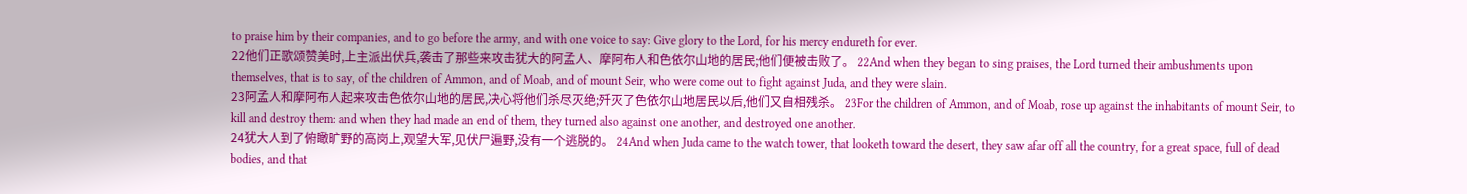to praise him by their companies, and to go before the army, and with one voice to say: Give glory to the Lord, for his mercy endureth for ever.
22他们正歌颂赞美时,上主派出伏兵,袭击了那些来攻击犹大的阿孟人、摩阿布人和色依尔山地的居民;他们便被击败了。 22And when they began to sing praises, the Lord turned their ambushments upon themselves, that is to say, of the children of Ammon, and of Moab, and of mount Seir, who were come out to fight against Juda, and they were slain.
23阿孟人和摩阿布人起来攻击色依尔山地的居民,决心将他们杀尽灭绝;歼灭了色依尔山地居民以后,他们又自相残杀。 23For the children of Ammon, and of Moab, rose up against the inhabitants of mount Seir, to kill and destroy them: and when they had made an end of them, they turned also against one another, and destroyed one another.
24犹大人到了俯瞰旷野的高岗上,观望大军,见伏尸遍野,没有一个逃脱的。 24And when Juda came to the watch tower, that looketh toward the desert, they saw afar off all the country, for a great space, full of dead bodies, and that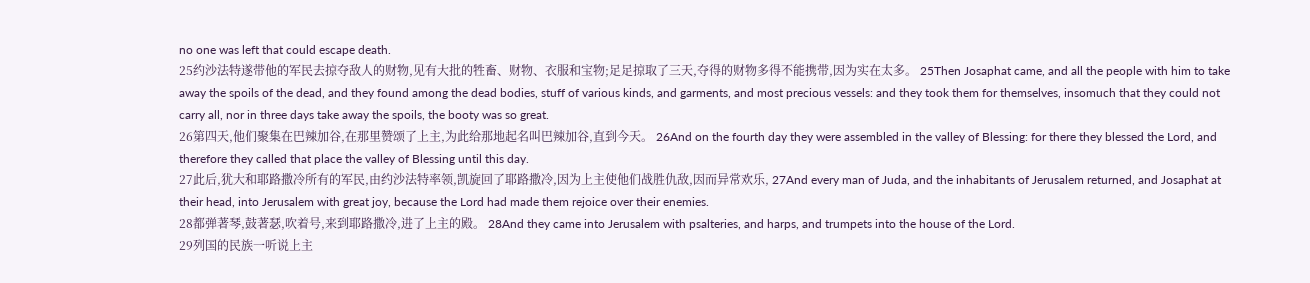no one was left that could escape death.
25约沙法特遂带他的军民去掠夺敌人的财物,见有大批的牲畜、财物、衣服和宝物;足足掠取了三天,夺得的财物多得不能携带,因为实在太多。 25Then Josaphat came, and all the people with him to take away the spoils of the dead, and they found among the dead bodies, stuff of various kinds, and garments, and most precious vessels: and they took them for themselves, insomuch that they could not carry all, nor in three days take away the spoils, the booty was so great.
26第四天,他们聚集在巴辣加谷,在那里赞颂了上主,为此给那地起名叫巴辣加谷,直到今天。 26And on the fourth day they were assembled in the valley of Blessing: for there they blessed the Lord, and therefore they called that place the valley of Blessing until this day.
27此后,犹大和耶路撒冷所有的军民,由约沙法特率领,凯旋回了耶路撒冷,因为上主使他们战胜仇敌,因而异常欢乐, 27And every man of Juda, and the inhabitants of Jerusalem returned, and Josaphat at their head, into Jerusalem with great joy, because the Lord had made them rejoice over their enemies.
28都弹著琴,鼓著瑟,吹着号,来到耶路撒冷,进了上主的殿。 28And they came into Jerusalem with psalteries, and harps, and trumpets into the house of the Lord.
29列国的民族一听说上主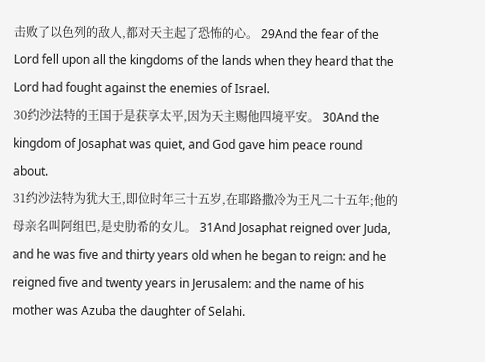击败了以色列的敌人,都对天主起了恐怖的心。 29And the fear of the Lord fell upon all the kingdoms of the lands when they heard that the Lord had fought against the enemies of Israel.
30约沙法特的王国于是获享太平,因为天主赐他四境平安。 30And the kingdom of Josaphat was quiet, and God gave him peace round about.
31约沙法特为犹大王,即位时年三十五岁,在耶路撒冷为王凡二十五年;他的母亲名叫阿组巴,是史肋希的女儿。 31And Josaphat reigned over Juda, and he was five and thirty years old when he began to reign: and he reigned five and twenty years in Jerusalem: and the name of his mother was Azuba the daughter of Selahi.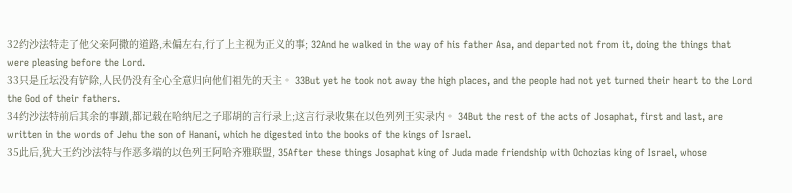32约沙法特走了他父亲阿撒的道路,未偏左右,行了上主视为正义的事; 32And he walked in the way of his father Asa, and departed not from it, doing the things that were pleasing before the Lord.
33只是丘坛没有铲除,人民仍没有全心全意归向他们祖先的天主。 33But yet he took not away the high places, and the people had not yet turned their heart to the Lord the God of their fathers.
34约沙法特前后其余的事蹟,都记载在哈纳尼之子耶胡的言行录上;这言行录收集在以色列列王实录内。 34But the rest of the acts of Josaphat, first and last, are written in the words of Jehu the son of Hanani, which he digested into the books of the kings of Israel.
35此后,犹大王约沙法特与作恶多端的以色列王阿哈齐雅联盟, 35After these things Josaphat king of Juda made friendship with Ochozias king of Israel, whose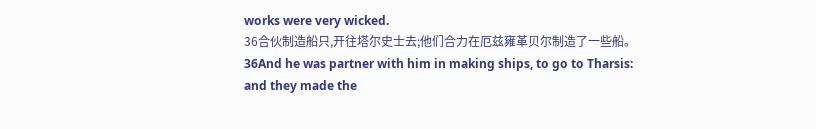works were very wicked.
36合伙制造船只,开往塔尔史士去;他们合力在厄兹雍革贝尔制造了一些船。 36And he was partner with him in making ships, to go to Tharsis: and they made the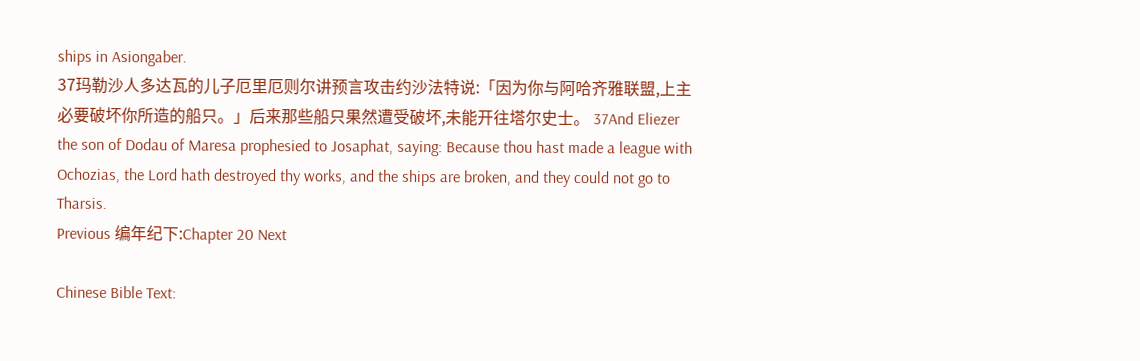ships in Asiongaber.
37玛勒沙人多达瓦的儿子厄里厄则尔讲预言攻击约沙法特说:「因为你与阿哈齐雅联盟,上主必要破坏你所造的船只。」后来那些船只果然遭受破坏,未能开往塔尔史士。 37And Eliezer the son of Dodau of Maresa prophesied to Josaphat, saying: Because thou hast made a league with Ochozias, the Lord hath destroyed thy works, and the ships are broken, and they could not go to Tharsis.
Previous 编年纪下:Chapter 20 Next

Chinese Bible Text: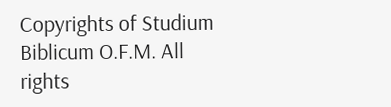Copyrights of Studium Biblicum O.F.M. All rights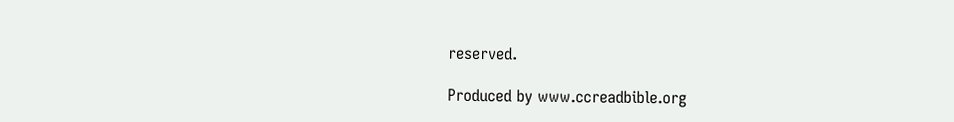reserved.

Produced by www.ccreadbible.org